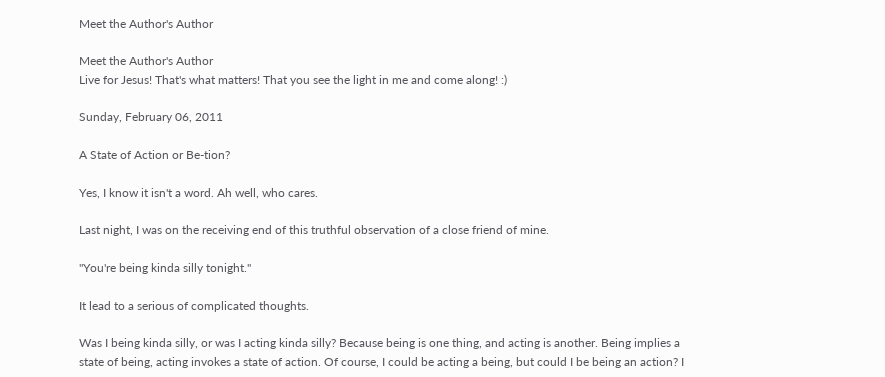Meet the Author's Author

Meet the Author's Author
Live for Jesus! That's what matters! That you see the light in me and come along! :)

Sunday, February 06, 2011

A State of Action or Be-tion?

Yes, I know it isn't a word. Ah well, who cares.

Last night, I was on the receiving end of this truthful observation of a close friend of mine.

"You're being kinda silly tonight."

It lead to a serious of complicated thoughts.

Was I being kinda silly, or was I acting kinda silly? Because being is one thing, and acting is another. Being implies a state of being, acting invokes a state of action. Of course, I could be acting a being, but could I be being an action? I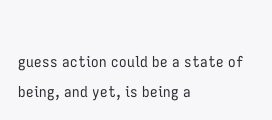guess action could be a state of being, and yet, is being a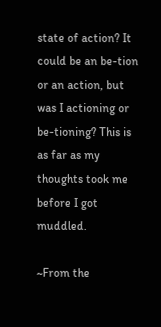state of action? It could be an be-tion or an action, but was I actioning or be-tioning? This is as far as my thoughts took me before I got muddled.

~From the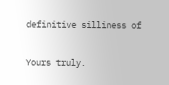definitive silliness of

Yours truly.